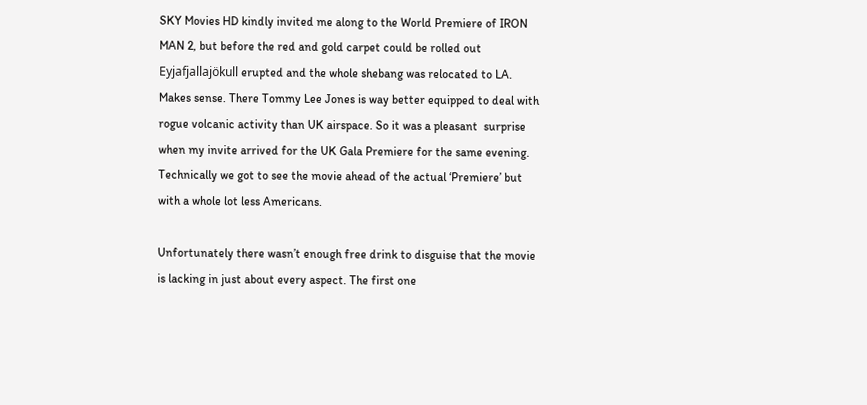SKY Movies HD kindly invited me along to the World Premiere of IRON MAN 2, but before the red and gold carpet could be rolled out Eyjafjallajökull erupted and the whole shebang was relocated to LA. Makes sense. There Tommy Lee Jones is way better equipped to deal with rogue volcanic activity than UK airspace. So it was a pleasant  surprise when my invite arrived for the UK Gala Premiere for the same evening. Technically we got to see the movie ahead of the actual ‘Premiere’ but with a whole lot less Americans.

Unfortunately there wasn’t enough free drink to disguise that the movie is lacking in just about every aspect. The first one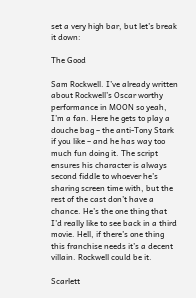set a very high bar, but let’s break it down:

The Good

Sam Rockwell. I’ve already written about Rockwell’s Oscar worthy performance in MOON so yeah, I’m a fan. Here he gets to play a douche bag – the anti-Tony Stark if you like – and he has way too much fun doing it. The script ensures his character is always second fiddle to whoever he’s sharing screen time with, but the rest of the cast don’t have a chance. He’s the one thing that I’d really like to see back in a third movie. Hell, if there’s one thing this franchise needs it’s a decent villain. Rockwell could be it.

Scarlett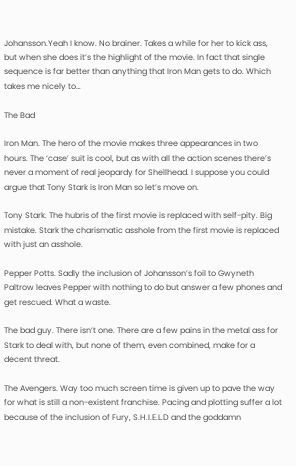Johansson.Yeah I know. No brainer. Takes a while for her to kick ass, but when she does it’s the highlight of the movie. In fact that single sequence is far better than anything that Iron Man gets to do. Which takes me nicely to…

The Bad

Iron Man. The hero of the movie makes three appearances in two hours. The ‘case’ suit is cool, but as with all the action scenes there’s never a moment of real jeopardy for Shellhead. I suppose you could argue that Tony Stark is Iron Man so let’s move on.

Tony Stark. The hubris of the first movie is replaced with self-pity. Big mistake. Stark the charismatic asshole from the first movie is replaced with just an asshole.

Pepper Potts. Sadly the inclusion of Johansson’s foil to Gwyneth Paltrow leaves Pepper with nothing to do but answer a few phones and get rescued. What a waste.

The bad guy. There isn’t one. There are a few pains in the metal ass for Stark to deal with, but none of them, even combined, make for a decent threat.

The Avengers. Way too much screen time is given up to pave the way for what is still a non-existent franchise. Pacing and plotting suffer a lot because of the inclusion of Fury, S.H.I.E.L.D and the goddamn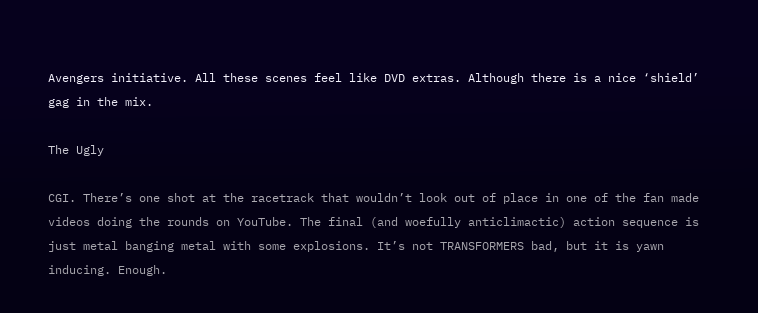Avengers initiative. All these scenes feel like DVD extras. Although there is a nice ‘shield’ gag in the mix.

The Ugly

CGI. There’s one shot at the racetrack that wouldn’t look out of place in one of the fan made videos doing the rounds on YouTube. The final (and woefully anticlimactic) action sequence is just metal banging metal with some explosions. It’s not TRANSFORMERS bad, but it is yawn inducing. Enough.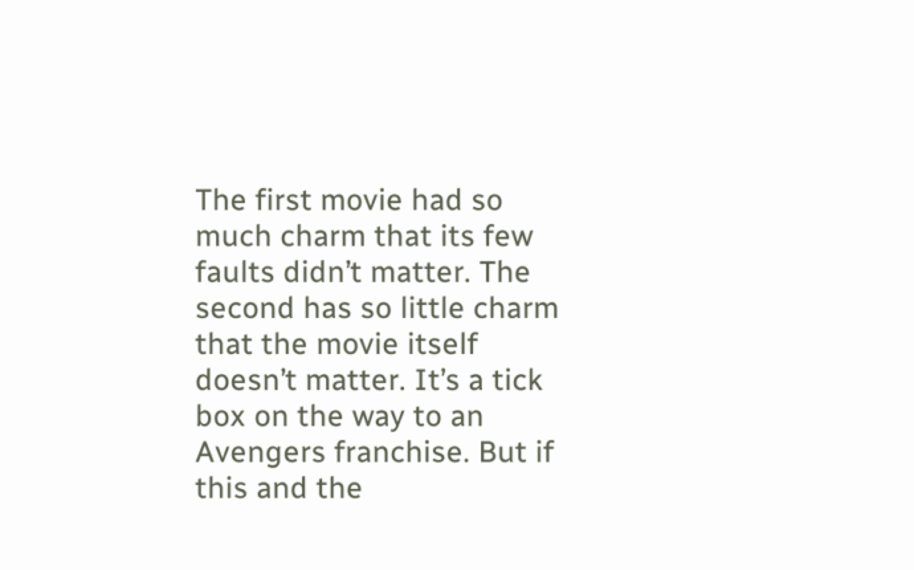The first movie had so much charm that its few faults didn’t matter. The second has so little charm that the movie itself doesn’t matter. It’s a tick box on the way to an Avengers franchise. But if this and the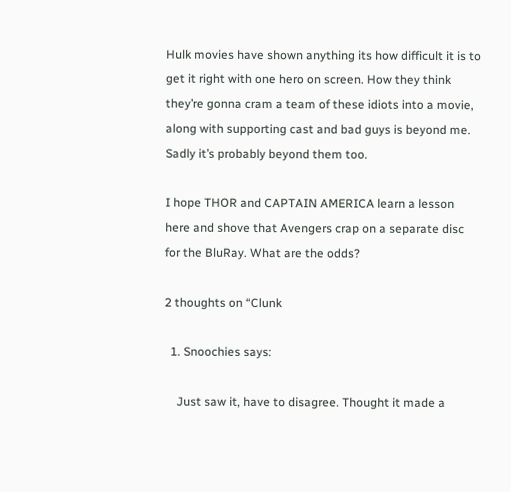Hulk movies have shown anything its how difficult it is to get it right with one hero on screen. How they think they’re gonna cram a team of these idiots into a movie, along with supporting cast and bad guys is beyond me. Sadly it’s probably beyond them too.

I hope THOR and CAPTAIN AMERICA learn a lesson here and shove that Avengers crap on a separate disc for the BluRay. What are the odds?

2 thoughts on “Clunk

  1. Snoochies says:

    Just saw it, have to disagree. Thought it made a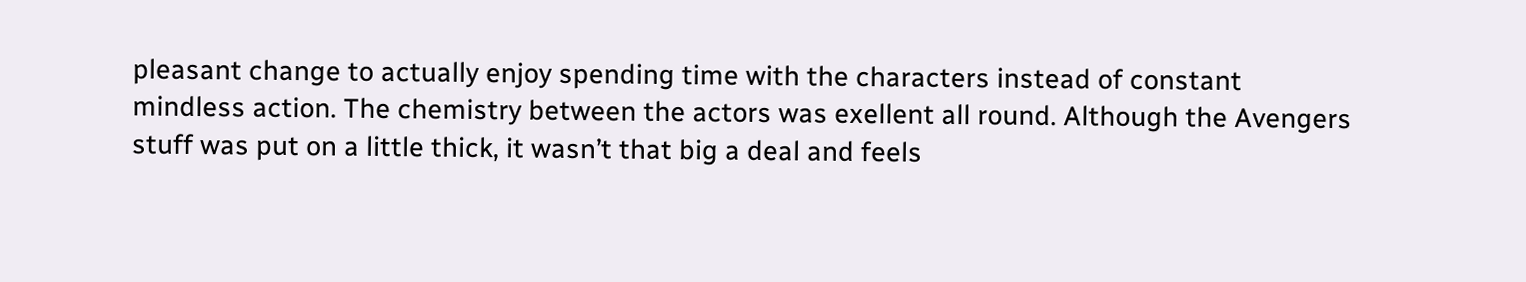pleasant change to actually enjoy spending time with the characters instead of constant mindless action. The chemistry between the actors was exellent all round. Although the Avengers stuff was put on a little thick, it wasn’t that big a deal and feels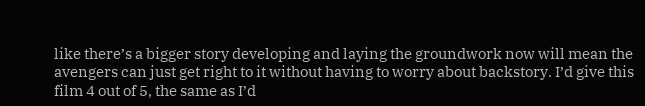like there’s a bigger story developing and laying the groundwork now will mean the avengers can just get right to it without having to worry about backstory. I’d give this film 4 out of 5, the same as I’d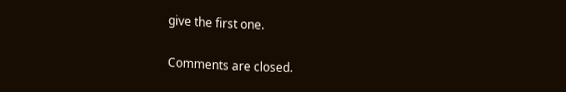give the first one.

Comments are closed.